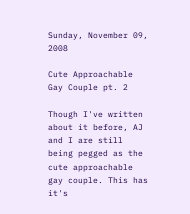Sunday, November 09, 2008

Cute Approachable Gay Couple pt. 2

Though I've written about it before, AJ and I are still being pegged as the cute approachable gay couple. This has it's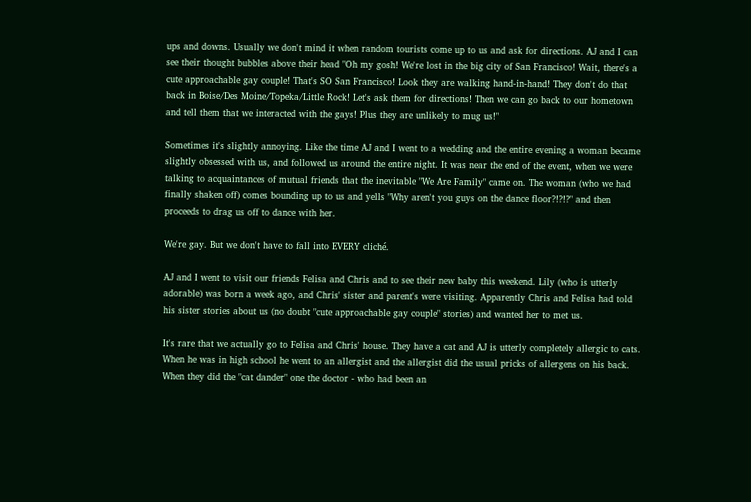ups and downs. Usually we don't mind it when random tourists come up to us and ask for directions. AJ and I can see their thought bubbles above their head "Oh my gosh! We're lost in the big city of San Francisco! Wait, there's a cute approachable gay couple! That's SO San Francisco! Look they are walking hand-in-hand! They don't do that back in Boise/Des Moine/Topeka/Little Rock! Let's ask them for directions! Then we can go back to our hometown and tell them that we interacted with the gays! Plus they are unlikely to mug us!"

Sometimes it's slightly annoying. Like the time AJ and I went to a wedding and the entire evening a woman became slightly obsessed with us, and followed us around the entire night. It was near the end of the event, when we were talking to acquaintances of mutual friends that the inevitable "We Are Family" came on. The woman (who we had finally shaken off) comes bounding up to us and yells "Why aren't you guys on the dance floor?!?!?" and then proceeds to drag us off to dance with her.

We're gay. But we don't have to fall into EVERY cliché.

AJ and I went to visit our friends Felisa and Chris and to see their new baby this weekend. Lily (who is utterly adorable) was born a week ago, and Chris' sister and parent's were visiting. Apparently Chris and Felisa had told his sister stories about us (no doubt "cute approachable gay couple" stories) and wanted her to met us.

It's rare that we actually go to Felisa and Chris' house. They have a cat and AJ is utterly completely allergic to cats. When he was in high school he went to an allergist and the allergist did the usual pricks of allergens on his back. When they did the "cat dander" one the doctor - who had been an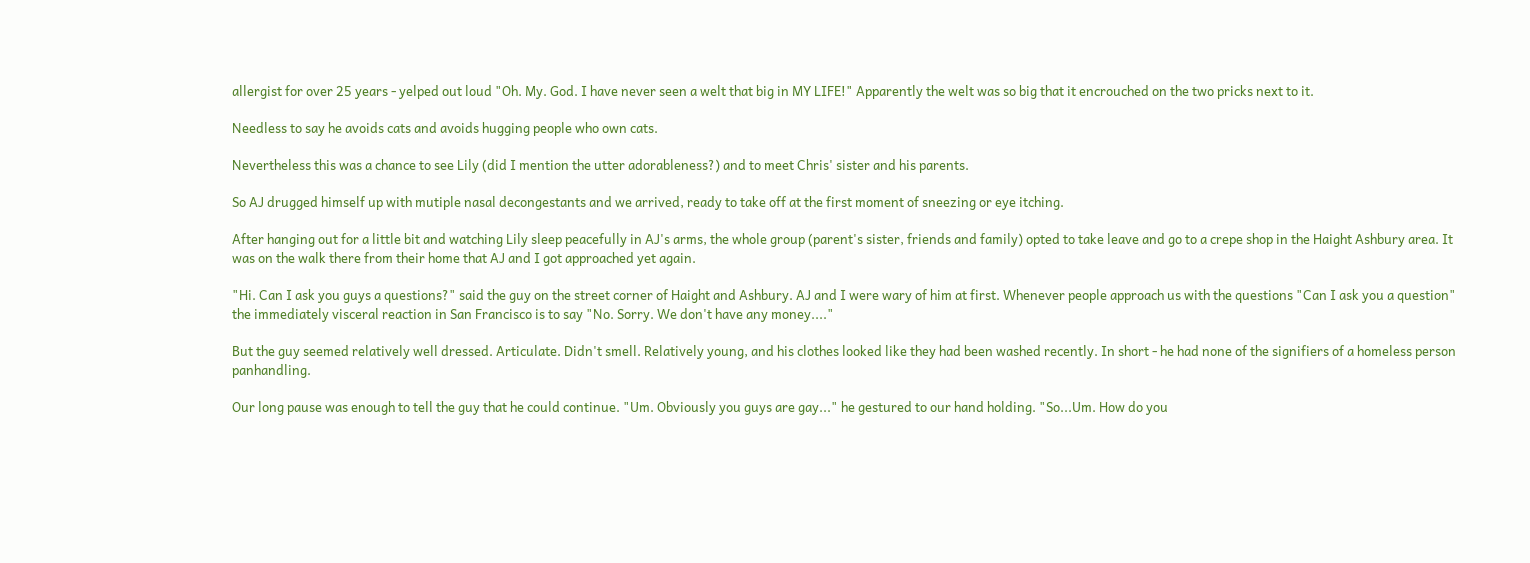allergist for over 25 years - yelped out loud "Oh. My. God. I have never seen a welt that big in MY LIFE!" Apparently the welt was so big that it encrouched on the two pricks next to it.

Needless to say he avoids cats and avoids hugging people who own cats.

Nevertheless this was a chance to see Lily (did I mention the utter adorableness?) and to meet Chris' sister and his parents.

So AJ drugged himself up with mutiple nasal decongestants and we arrived, ready to take off at the first moment of sneezing or eye itching.

After hanging out for a little bit and watching Lily sleep peacefully in AJ's arms, the whole group (parent's sister, friends and family) opted to take leave and go to a crepe shop in the Haight Ashbury area. It was on the walk there from their home that AJ and I got approached yet again.

"Hi. Can I ask you guys a questions?" said the guy on the street corner of Haight and Ashbury. AJ and I were wary of him at first. Whenever people approach us with the questions "Can I ask you a question" the immediately visceral reaction in San Francisco is to say "No. Sorry. We don't have any money...."

But the guy seemed relatively well dressed. Articulate. Didn't smell. Relatively young, and his clothes looked like they had been washed recently. In short - he had none of the signifiers of a homeless person panhandling.

Our long pause was enough to tell the guy that he could continue. "Um. Obviously you guys are gay..." he gestured to our hand holding. "So...Um. How do you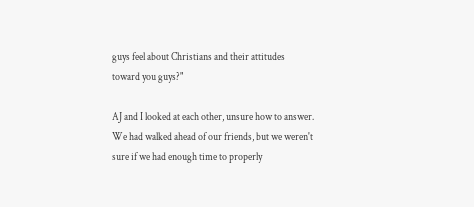guys feel about Christians and their attitudes toward you guys?"

AJ and I looked at each other, unsure how to answer. We had walked ahead of our friends, but we weren't sure if we had enough time to properly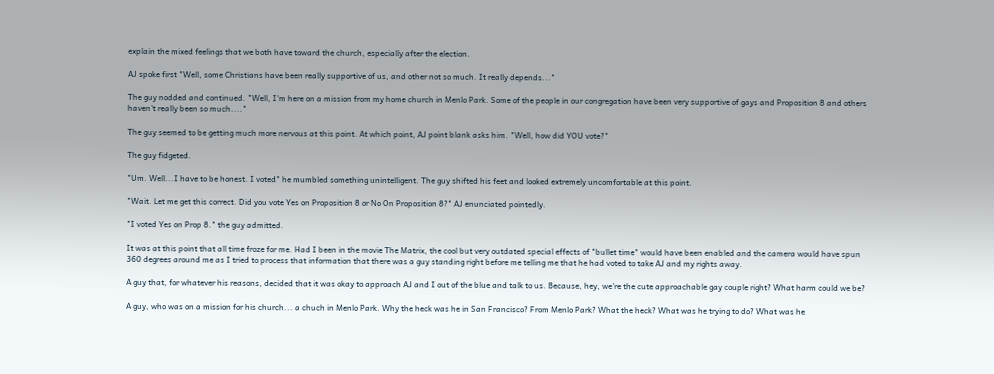explain the mixed feelings that we both have toward the church, especially after the election.

AJ spoke first "Well, some Christians have been really supportive of us, and other not so much. It really depends..."

The guy nodded and continued. "Well, I'm here on a mission from my home church in Menlo Park. Some of the people in our congregation have been very supportive of gays and Proposition 8 and others haven't really been so much...."

The guy seemed to be getting much more nervous at this point. At which point, AJ point blank asks him. "Well, how did YOU vote?"

The guy fidgeted.

"Um. Well...I have to be honest. I voted" he mumbled something unintelligent. The guy shifted his feet and looked extremely uncomfortable at this point.

"Wait. Let me get this correct. Did you vote Yes on Proposition 8 or No On Proposition 8?" AJ enunciated pointedly.

"I voted Yes on Prop 8." the guy admitted.

It was at this point that all time froze for me. Had I been in the movie The Matrix, the cool but very outdated special effects of "bullet time" would have been enabled and the camera would have spun 360 degrees around me as I tried to process that information that there was a guy standing right before me telling me that he had voted to take AJ and my rights away.

A guy that, for whatever his reasons, decided that it was okay to approach AJ and I out of the blue and talk to us. Because, hey, we're the cute approachable gay couple right? What harm could we be?

A guy, who was on a mission for his church... a chuch in Menlo Park. Why the heck was he in San Francisco? From Menlo Park? What the heck? What was he trying to do? What was he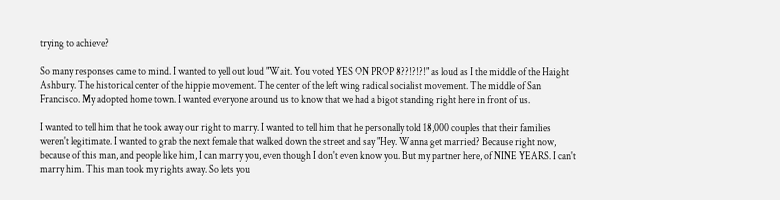trying to achieve?

So many responses came to mind. I wanted to yell out loud "Wait. You voted YES ON PROP 8??!?!?!" as loud as I the middle of the Haight Ashbury. The historical center of the hippie movement. The center of the left wing radical socialist movement. The middle of San Francisco. My adopted home town. I wanted everyone around us to know that we had a bigot standing right here in front of us.

I wanted to tell him that he took away our right to marry. I wanted to tell him that he personally told 18,000 couples that their families weren't legitimate. I wanted to grab the next female that walked down the street and say "Hey. Wanna get married? Because right now, because of this man, and people like him, I can marry you, even though I don't even know you. But my partner here, of NINE YEARS. I can't marry him. This man took my rights away. So lets you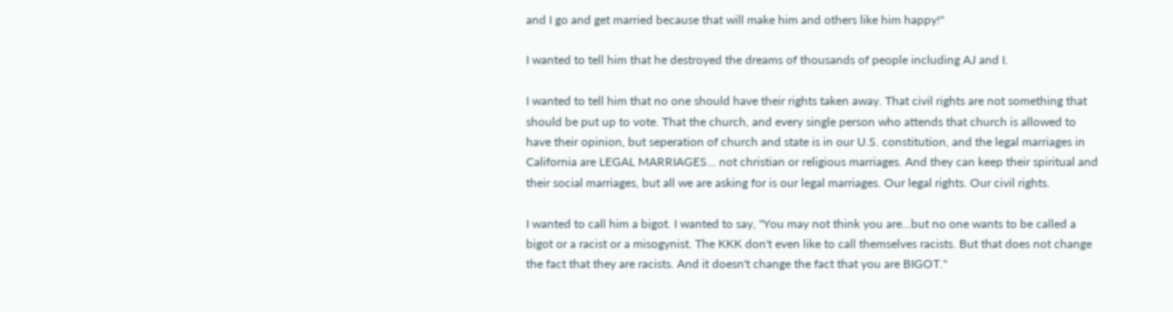and I go and get married because that will make him and others like him happy!"

I wanted to tell him that he destroyed the dreams of thousands of people including AJ and I.

I wanted to tell him that no one should have their rights taken away. That civil rights are not something that should be put up to vote. That the church, and every single person who attends that church is allowed to have their opinion, but seperation of church and state is in our U.S. constitution, and the legal marriages in California are LEGAL MARRIAGES... not christian or religious marriages. And they can keep their spiritual and their social marriages, but all we are asking for is our legal marriages. Our legal rights. Our civil rights.

I wanted to call him a bigot. I wanted to say, "You may not think you are...but no one wants to be called a bigot or a racist or a misogynist. The KKK don't even like to call themselves racists. But that does not change the fact that they are racists. And it doesn't change the fact that you are BIGOT."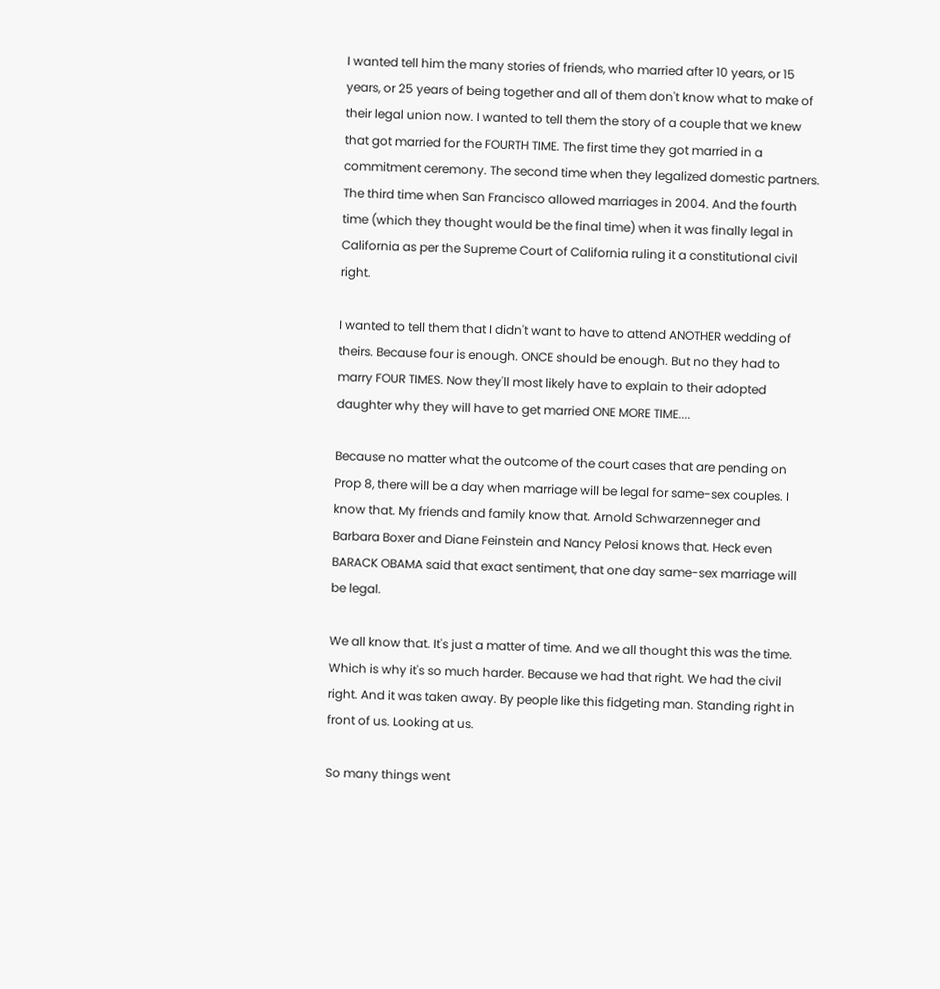I wanted tell him the many stories of friends, who married after 10 years, or 15 years, or 25 years of being together and all of them don't know what to make of their legal union now. I wanted to tell them the story of a couple that we knew that got married for the FOURTH TIME. The first time they got married in a commitment ceremony. The second time when they legalized domestic partners. The third time when San Francisco allowed marriages in 2004. And the fourth time (which they thought would be the final time) when it was finally legal in California as per the Supreme Court of California ruling it a constitutional civil right.

I wanted to tell them that I didn't want to have to attend ANOTHER wedding of theirs. Because four is enough. ONCE should be enough. But no they had to marry FOUR TIMES. Now they'll most likely have to explain to their adopted daughter why they will have to get married ONE MORE TIME....

Because no matter what the outcome of the court cases that are pending on Prop 8, there will be a day when marriage will be legal for same-sex couples. I know that. My friends and family know that. Arnold Schwarzenneger and Barbara Boxer and Diane Feinstein and Nancy Pelosi knows that. Heck even BARACK OBAMA said that exact sentiment, that one day same-sex marriage will be legal.

We all know that. It's just a matter of time. And we all thought this was the time. Which is why it's so much harder. Because we had that right. We had the civil right. And it was taken away. By people like this fidgeting man. Standing right in front of us. Looking at us.

So many things went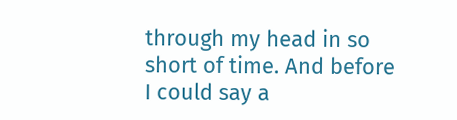through my head in so short of time. And before I could say a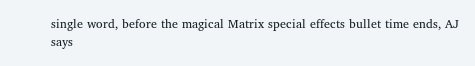single word, before the magical Matrix special effects bullet time ends, AJ says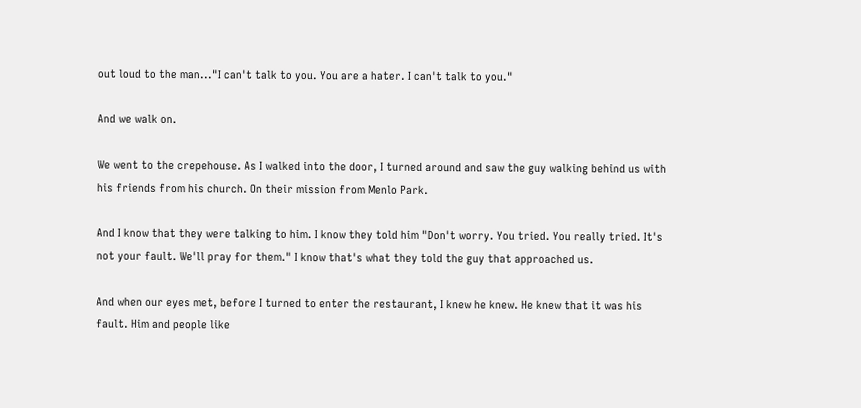out loud to the man..."I can't talk to you. You are a hater. I can't talk to you."

And we walk on.

We went to the crepehouse. As I walked into the door, I turned around and saw the guy walking behind us with his friends from his church. On their mission from Menlo Park.

And I know that they were talking to him. I know they told him "Don't worry. You tried. You really tried. It's not your fault. We'll pray for them." I know that's what they told the guy that approached us.

And when our eyes met, before I turned to enter the restaurant, I knew he knew. He knew that it was his fault. Him and people like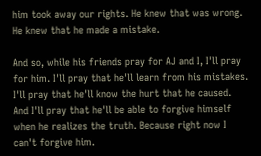him took away our rights. He knew that was wrong. He knew that he made a mistake.

And so, while his friends pray for AJ and I, I'll pray for him. I'll pray that he'll learn from his mistakes. I'll pray that he'll know the hurt that he caused. And I'll pray that he'll be able to forgive himself when he realizes the truth. Because right now I can't forgive him.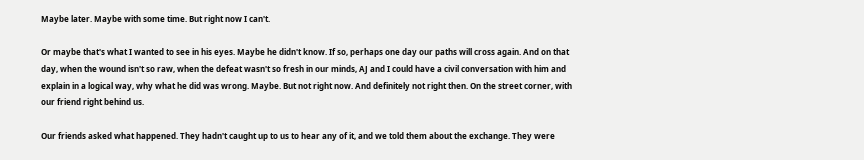Maybe later. Maybe with some time. But right now I can't.

Or maybe that's what I wanted to see in his eyes. Maybe he didn't know. If so, perhaps one day our paths will cross again. And on that day, when the wound isn't so raw, when the defeat wasn't so fresh in our minds, AJ and I could have a civil conversation with him and explain in a logical way, why what he did was wrong. Maybe. But not right now. And definitely not right then. On the street corner, with our friend right behind us.

Our friends asked what happened. They hadn't caught up to us to hear any of it, and we told them about the exchange. They were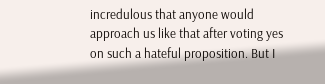incredulous that anyone would approach us like that after voting yes on such a hateful proposition. But I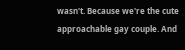wasn't. Because we're the cute approachable gay couple. And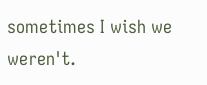sometimes I wish we weren't.